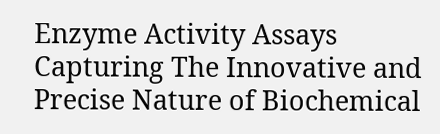Enzyme Activity Assays Capturing The Innovative and Precise Nature of Biochemical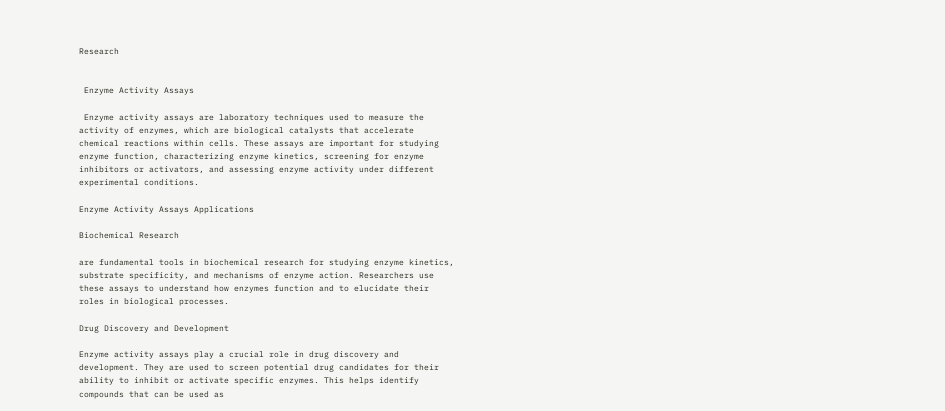Research


 Enzyme Activity Assays

 Enzyme activity assays are laboratory techniques used to measure the activity of enzymes, which are biological catalysts that accelerate chemical reactions within cells. These assays are important for studying enzyme function, characterizing enzyme kinetics, screening for enzyme inhibitors or activators, and assessing enzyme activity under different experimental conditions.

Enzyme Activity Assays Applications

Biochemical Research

are fundamental tools in biochemical research for studying enzyme kinetics, substrate specificity, and mechanisms of enzyme action. Researchers use these assays to understand how enzymes function and to elucidate their roles in biological processes.

Drug Discovery and Development

Enzyme activity assays play a crucial role in drug discovery and development. They are used to screen potential drug candidates for their ability to inhibit or activate specific enzymes. This helps identify compounds that can be used as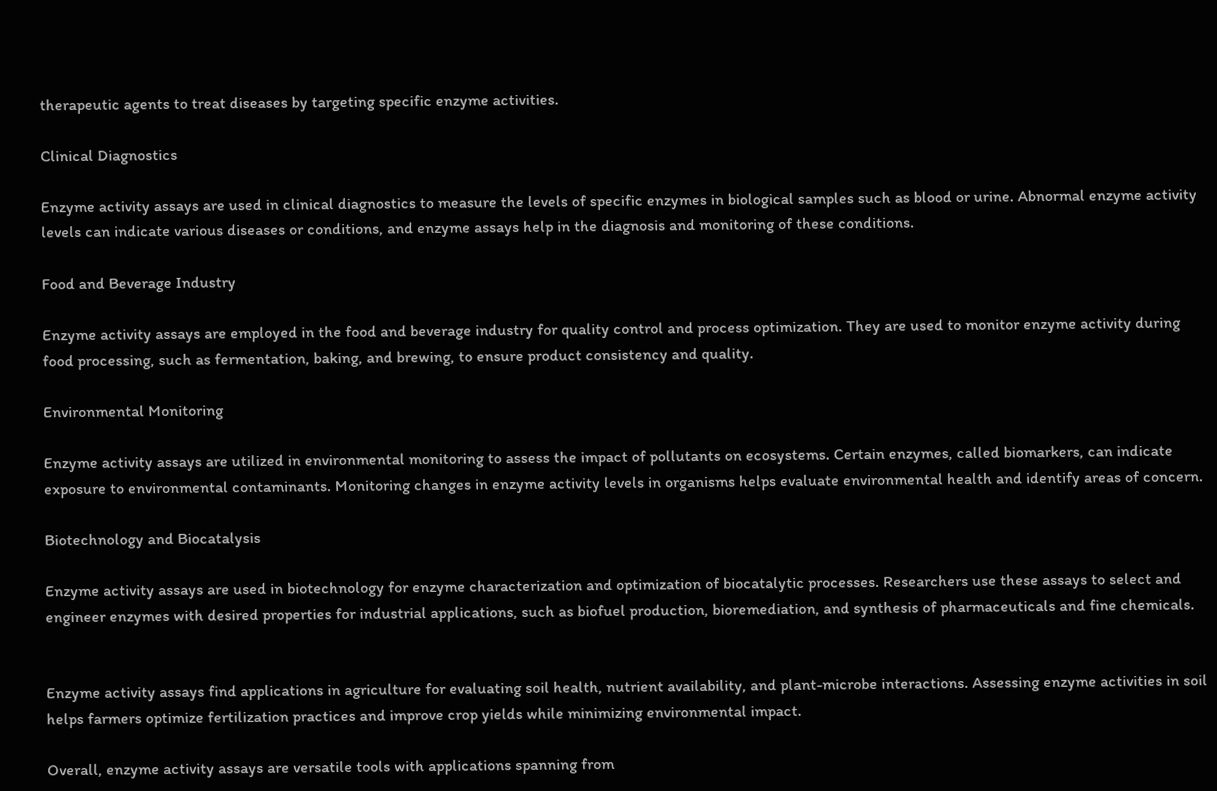therapeutic agents to treat diseases by targeting specific enzyme activities.

Clinical Diagnostics

Enzyme activity assays are used in clinical diagnostics to measure the levels of specific enzymes in biological samples such as blood or urine. Abnormal enzyme activity levels can indicate various diseases or conditions, and enzyme assays help in the diagnosis and monitoring of these conditions.

Food and Beverage Industry

Enzyme activity assays are employed in the food and beverage industry for quality control and process optimization. They are used to monitor enzyme activity during food processing, such as fermentation, baking, and brewing, to ensure product consistency and quality.

Environmental Monitoring

Enzyme activity assays are utilized in environmental monitoring to assess the impact of pollutants on ecosystems. Certain enzymes, called biomarkers, can indicate exposure to environmental contaminants. Monitoring changes in enzyme activity levels in organisms helps evaluate environmental health and identify areas of concern.

Biotechnology and Biocatalysis

Enzyme activity assays are used in biotechnology for enzyme characterization and optimization of biocatalytic processes. Researchers use these assays to select and engineer enzymes with desired properties for industrial applications, such as biofuel production, bioremediation, and synthesis of pharmaceuticals and fine chemicals.


Enzyme activity assays find applications in agriculture for evaluating soil health, nutrient availability, and plant-microbe interactions. Assessing enzyme activities in soil helps farmers optimize fertilization practices and improve crop yields while minimizing environmental impact.

Overall, enzyme activity assays are versatile tools with applications spanning from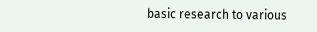basic research to various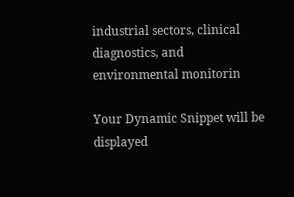industrial sectors, clinical diagnostics, and environmental monitorin

Your Dynamic Snippet will be displayed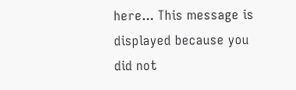here... This message is displayed because you did not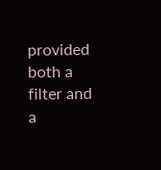provided both a filter and a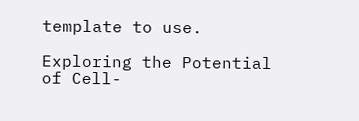template to use.

Exploring the Potential of Cell-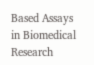Based Assays in Biomedical Research